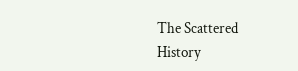The Scattered History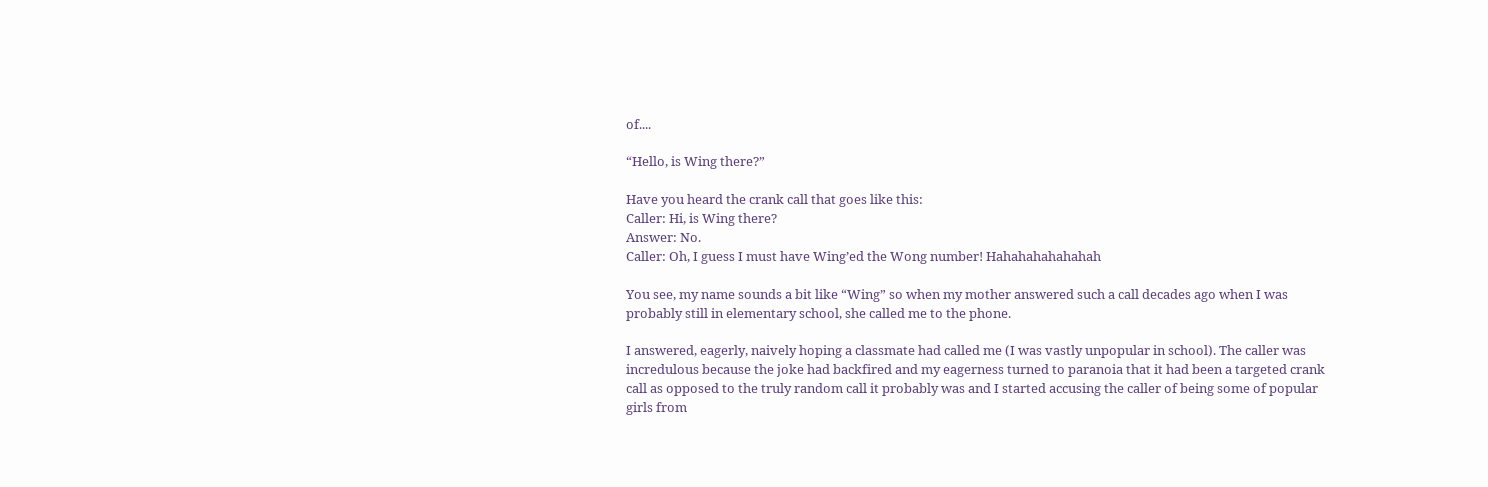of....

“Hello, is Wing there?”

Have you heard the crank call that goes like this:
Caller: Hi, is Wing there?
Answer: No.
Caller: Oh, I guess I must have Wing’ed the Wong number! Hahahahahahahah

You see, my name sounds a bit like “Wing” so when my mother answered such a call decades ago when I was probably still in elementary school, she called me to the phone.

I answered, eagerly, naively hoping a classmate had called me (I was vastly unpopular in school). The caller was incredulous because the joke had backfired and my eagerness turned to paranoia that it had been a targeted crank call as opposed to the truly random call it probably was and I started accusing the caller of being some of popular girls from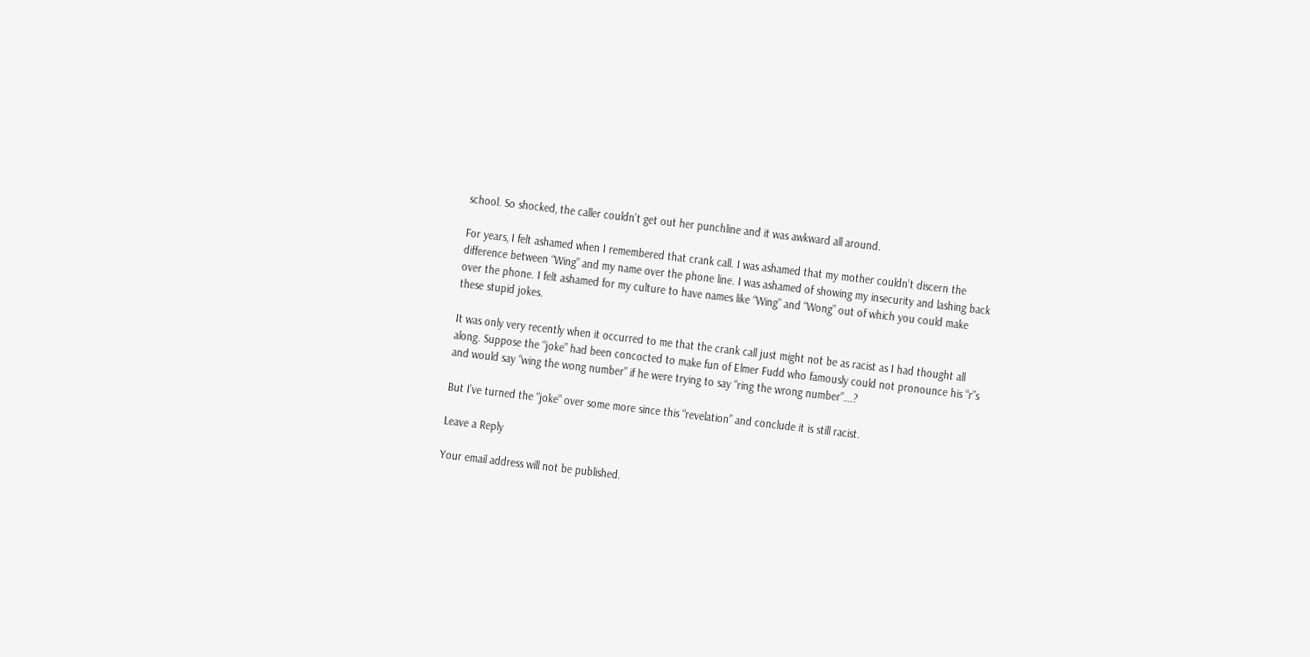school. So shocked, the caller couldn’t get out her punchline and it was awkward all around.

For years, I felt ashamed when I remembered that crank call. I was ashamed that my mother couldn’t discern the difference between “Wing” and my name over the phone line. I was ashamed of showing my insecurity and lashing back over the phone. I felt ashamed for my culture to have names like “Wing” and “Wong” out of which you could make these stupid jokes.

It was only very recently when it occurred to me that the crank call just might not be as racist as I had thought all along. Suppose the “joke” had been concocted to make fun of Elmer Fudd who famously could not pronounce his “r”s and would say “wing the wong number” if he were trying to say “ring the wrong number”….?

But I’ve turned the “joke” over some more since this “revelation” and conclude it is still racist.

Leave a Reply

Your email address will not be published.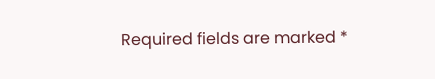Required fields are marked *